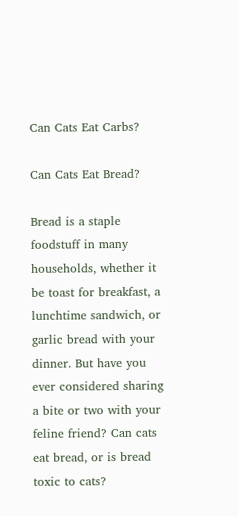Can Cats Eat Carbs?

Can Cats Eat Bread?

Bread is a staple foodstuff in many households, whether it be toast for breakfast, a lunchtime sandwich, or garlic bread with your dinner. But have you ever considered sharing a bite or two with your feline friend? Can cats eat bread, or is bread toxic to cats?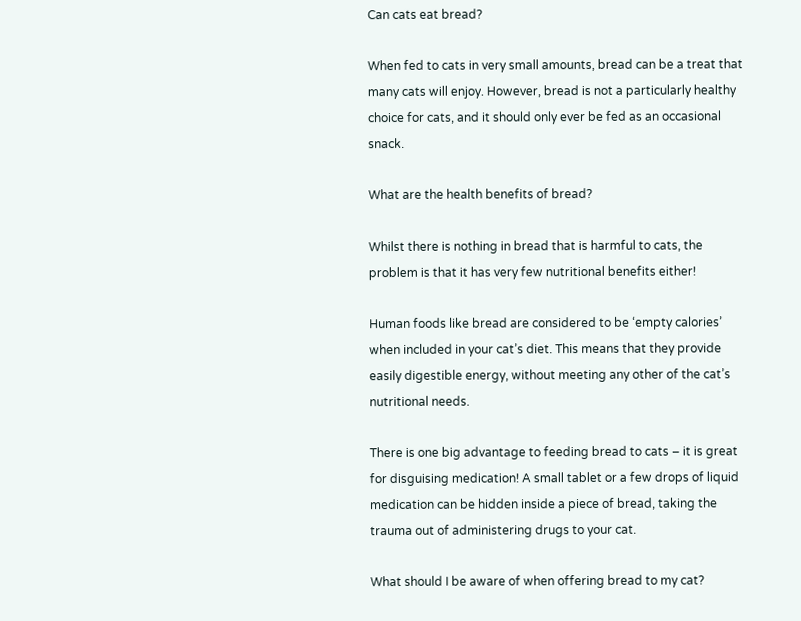Can cats eat bread?

When fed to cats in very small amounts, bread can be a treat that many cats will enjoy. However, bread is not a particularly healthy choice for cats, and it should only ever be fed as an occasional snack.

What are the health benefits of bread?

Whilst there is nothing in bread that is harmful to cats, the problem is that it has very few nutritional benefits either!

Human foods like bread are considered to be ‘empty calories’ when included in your cat’s diet. This means that they provide easily digestible energy, without meeting any other of the cat’s nutritional needs.

There is one big advantage to feeding bread to cats – it is great for disguising medication! A small tablet or a few drops of liquid medication can be hidden inside a piece of bread, taking the trauma out of administering drugs to your cat.

What should I be aware of when offering bread to my cat?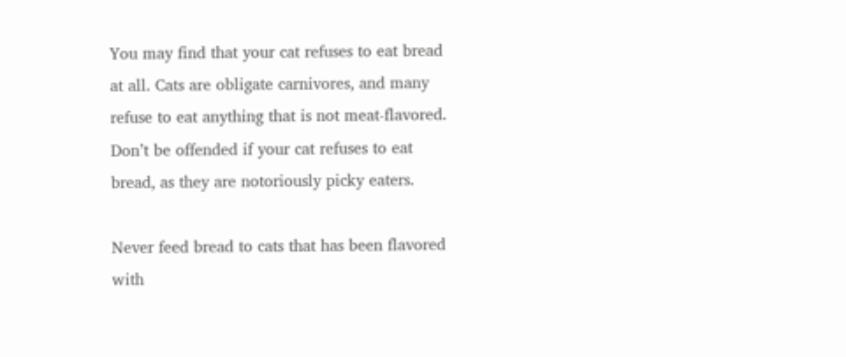You may find that your cat refuses to eat bread at all. Cats are obligate carnivores, and many refuse to eat anything that is not meat-flavored. Don’t be offended if your cat refuses to eat bread, as they are notoriously picky eaters.

Never feed bread to cats that has been flavored with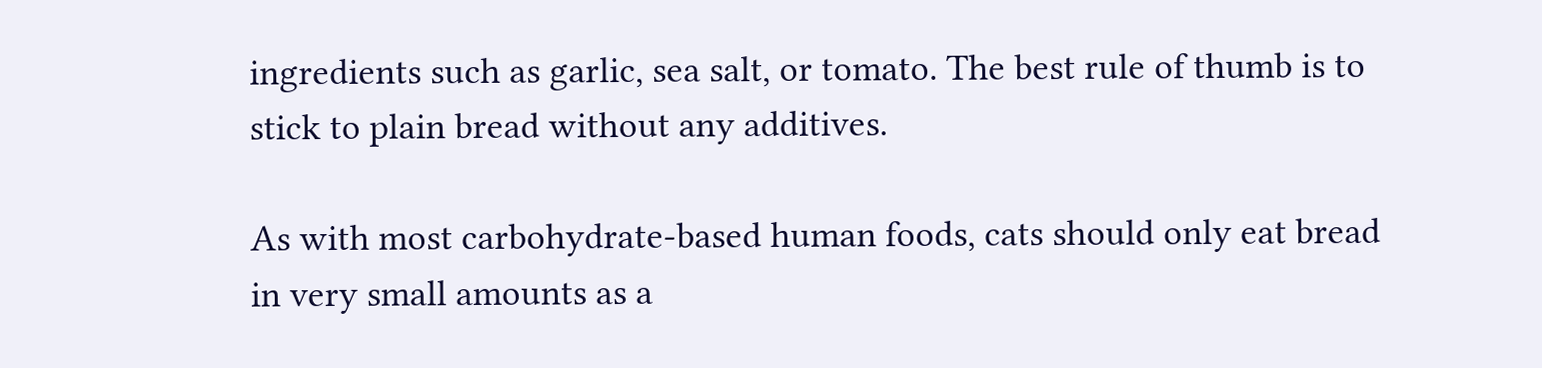ingredients such as garlic, sea salt, or tomato. The best rule of thumb is to stick to plain bread without any additives.

As with most carbohydrate-based human foods, cats should only eat bread in very small amounts as a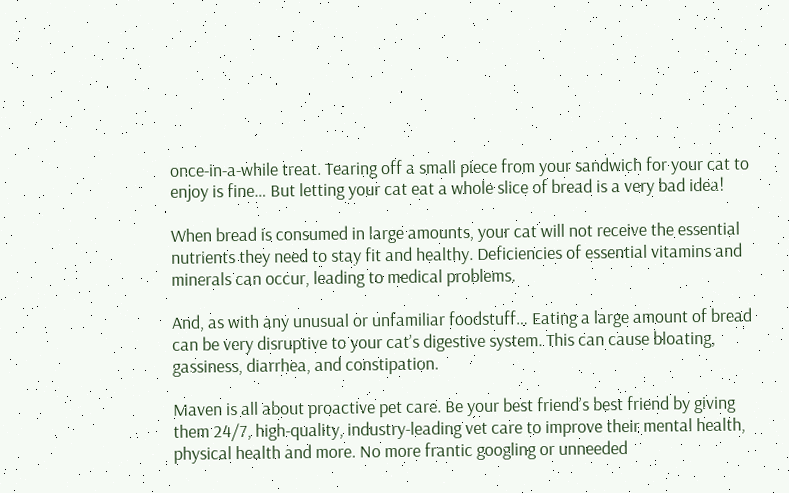once-in-a-while treat. Tearing off a small piece from your sandwich for your cat to enjoy is fine… But letting your cat eat a whole slice of bread is a very bad idea!

When bread is consumed in large amounts, your cat will not receive the essential nutrients they need to stay fit and healthy. Deficiencies of essential vitamins and minerals can occur, leading to medical problems.

And, as with any unusual or unfamiliar foodstuff… Eating a large amount of bread can be very disruptive to your cat’s digestive system. This can cause bloating, gassiness, diarrhea, and constipation.

Maven is all about proactive pet care. Be your best friend’s best friend by giving them 24/7, high-quality, industry-leading vet care to improve their mental health, physical health and more. No more frantic googling or unneeded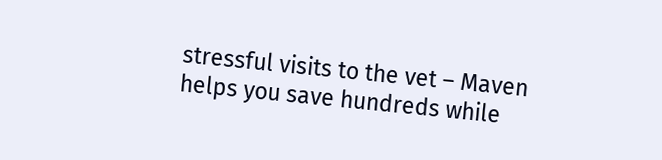stressful visits to the vet – Maven helps you save hundreds while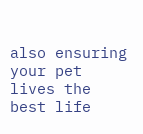also ensuring your pet lives the best life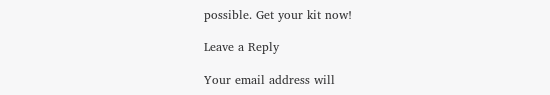possible. Get your kit now!

Leave a Reply

Your email address will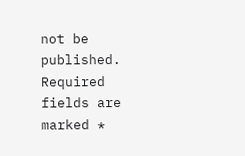not be published. Required fields are marked *